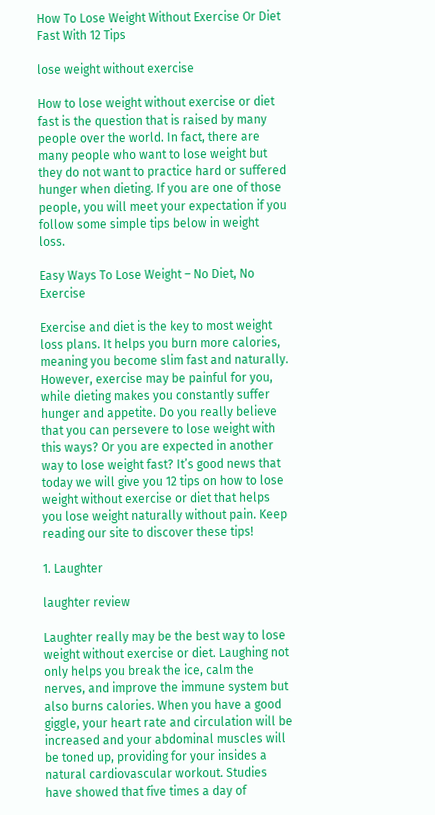How To Lose Weight Without Exercise Or Diet Fast With 12 Tips

lose weight without exercise

How to lose weight without exercise or diet fast is the question that is raised by many people over the world. In fact, there are many people who want to lose weight but they do not want to practice hard or suffered hunger when dieting. If you are one of those people, you will meet your expectation if you follow some simple tips below in weight loss.

Easy Ways To Lose Weight – No Diet, No Exercise

Exercise and diet is the key to most weight loss plans. It helps you burn more calories, meaning you become slim fast and naturally. However, exercise may be painful for you, while dieting makes you constantly suffer hunger and appetite. Do you really believe that you can persevere to lose weight with this ways? Or you are expected in another way to lose weight fast? It’s good news that today we will give you 12 tips on how to lose weight without exercise or diet that helps you lose weight naturally without pain. Keep reading our site to discover these tips!

1. Laughter

laughter review

Laughter really may be the best way to lose weight without exercise or diet. Laughing not only helps you break the ice, calm the nerves, and improve the immune system but also burns calories. When you have a good giggle, your heart rate and circulation will be increased and your abdominal muscles will be toned up, providing for your insides a natural cardiovascular workout. Studies have showed that five times a day of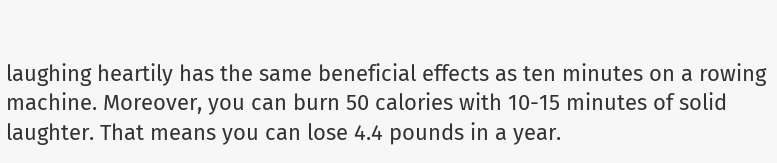laughing heartily has the same beneficial effects as ten minutes on a rowing machine. Moreover, you can burn 50 calories with 10-15 minutes of solid laughter. That means you can lose 4.4 pounds in a year.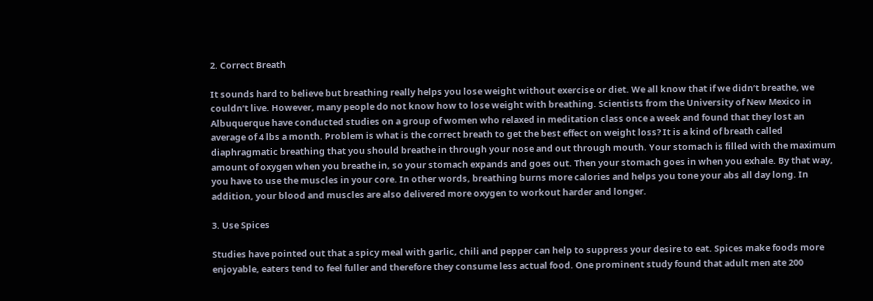2. Correct Breath

It sounds hard to believe but breathing really helps you lose weight without exercise or diet. We all know that if we didn’t breathe, we couldn’t live. However, many people do not know how to lose weight with breathing. Scientists from the University of New Mexico in Albuquerque have conducted studies on a group of women who relaxed in meditation class once a week and found that they lost an average of 4 lbs a month. Problem is what is the correct breath to get the best effect on weight loss? It is a kind of breath called diaphragmatic breathing that you should breathe in through your nose and out through mouth. Your stomach is filled with the maximum amount of oxygen when you breathe in, so your stomach expands and goes out. Then your stomach goes in when you exhale. By that way, you have to use the muscles in your core. In other words, breathing burns more calories and helps you tone your abs all day long. In addition, your blood and muscles are also delivered more oxygen to workout harder and longer.

3. Use Spices

Studies have pointed out that a spicy meal with garlic, chili and pepper can help to suppress your desire to eat. Spices make foods more enjoyable, eaters tend to feel fuller and therefore they consume less actual food. One prominent study found that adult men ate 200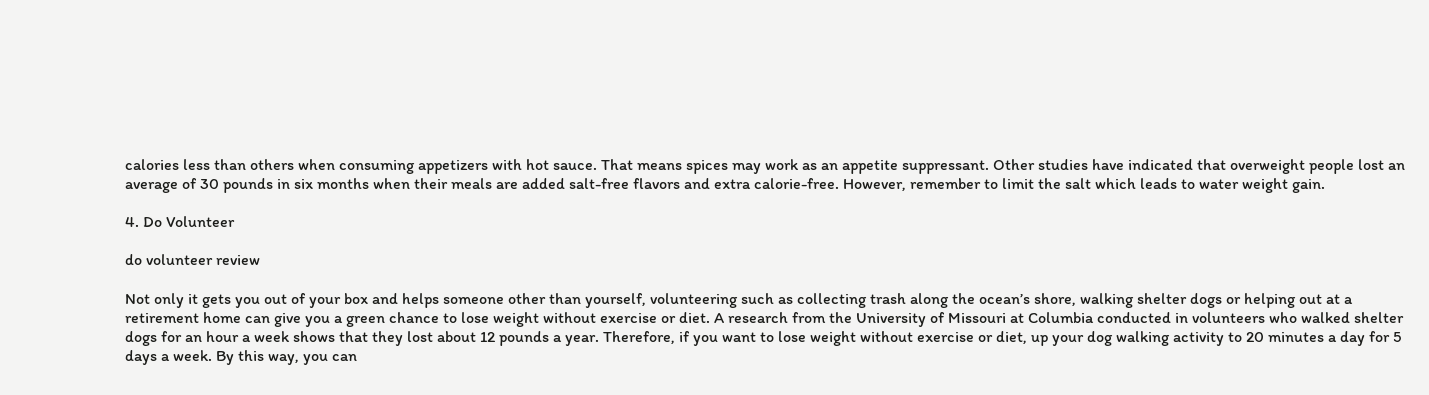calories less than others when consuming appetizers with hot sauce. That means spices may work as an appetite suppressant. Other studies have indicated that overweight people lost an average of 30 pounds in six months when their meals are added salt-free flavors and extra calorie-free. However, remember to limit the salt which leads to water weight gain.

4. Do Volunteer

do volunteer review

Not only it gets you out of your box and helps someone other than yourself, volunteering such as collecting trash along the ocean’s shore, walking shelter dogs or helping out at a retirement home can give you a green chance to lose weight without exercise or diet. A research from the University of Missouri at Columbia conducted in volunteers who walked shelter dogs for an hour a week shows that they lost about 12 pounds a year. Therefore, if you want to lose weight without exercise or diet, up your dog walking activity to 20 minutes a day for 5 days a week. By this way, you can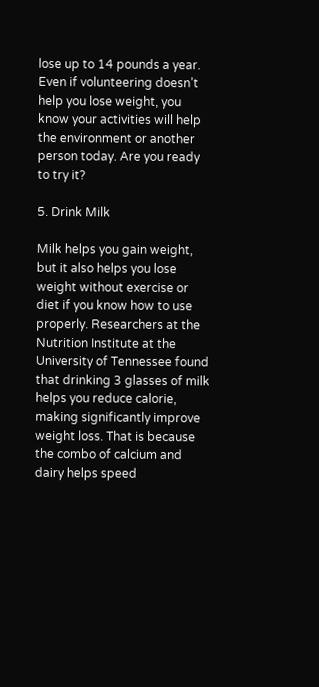lose up to 14 pounds a year. Even if volunteering doesn’t help you lose weight, you know your activities will help the environment or another person today. Are you ready to try it?

5. Drink Milk

Milk helps you gain weight, but it also helps you lose weight without exercise or diet if you know how to use properly. Researchers at the Nutrition Institute at the University of Tennessee found that drinking 3 glasses of milk helps you reduce calorie, making significantly improve weight loss. That is because the combo of calcium and dairy helps speed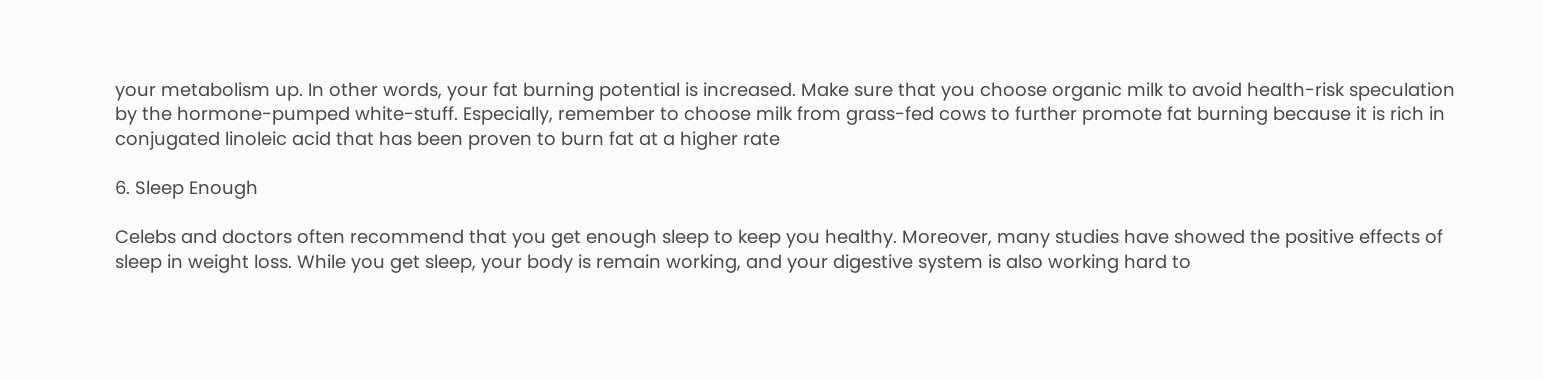your metabolism up. In other words, your fat burning potential is increased. Make sure that you choose organic milk to avoid health-risk speculation by the hormone-pumped white-stuff. Especially, remember to choose milk from grass-fed cows to further promote fat burning because it is rich in conjugated linoleic acid that has been proven to burn fat at a higher rate

6. Sleep Enough

Celebs and doctors often recommend that you get enough sleep to keep you healthy. Moreover, many studies have showed the positive effects of sleep in weight loss. While you get sleep, your body is remain working, and your digestive system is also working hard to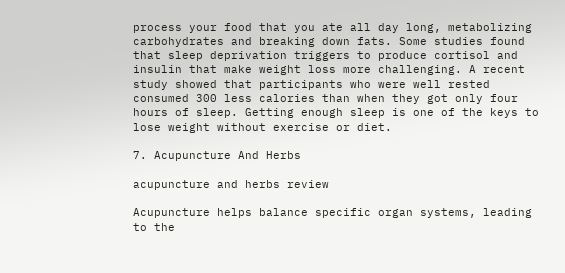process your food that you ate all day long, metabolizing carbohydrates and breaking down fats. Some studies found that sleep deprivation triggers to produce cortisol and insulin that make weight loss more challenging. A recent study showed that participants who were well rested consumed 300 less calories than when they got only four hours of sleep. Getting enough sleep is one of the keys to lose weight without exercise or diet.

7. Acupuncture And Herbs

acupuncture and herbs review

Acupuncture helps balance specific organ systems, leading to the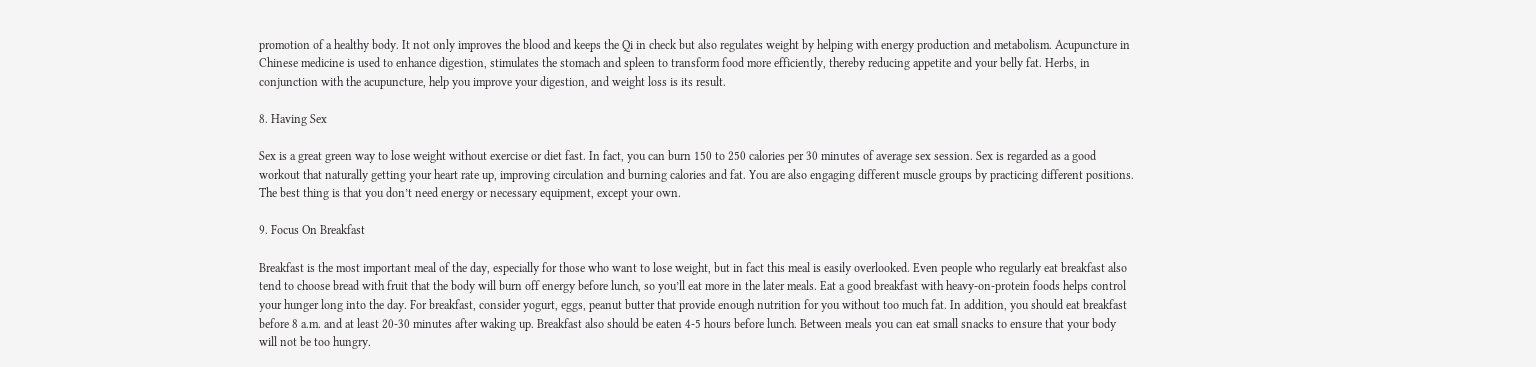promotion of a healthy body. It not only improves the blood and keeps the Qi in check but also regulates weight by helping with energy production and metabolism. Acupuncture in Chinese medicine is used to enhance digestion, stimulates the stomach and spleen to transform food more efficiently, thereby reducing appetite and your belly fat. Herbs, in conjunction with the acupuncture, help you improve your digestion, and weight loss is its result.

8. Having Sex

Sex is a great green way to lose weight without exercise or diet fast. In fact, you can burn 150 to 250 calories per 30 minutes of average sex session. Sex is regarded as a good workout that naturally getting your heart rate up, improving circulation and burning calories and fat. You are also engaging different muscle groups by practicing different positions. The best thing is that you don’t need energy or necessary equipment, except your own.

9. Focus On Breakfast

Breakfast is the most important meal of the day, especially for those who want to lose weight, but in fact this meal is easily overlooked. Even people who regularly eat breakfast also tend to choose bread with fruit that the body will burn off energy before lunch, so you’ll eat more in the later meals. Eat a good breakfast with heavy-on-protein foods helps control your hunger long into the day. For breakfast, consider yogurt, eggs, peanut butter that provide enough nutrition for you without too much fat. In addition, you should eat breakfast before 8 a.m. and at least 20-30 minutes after waking up. Breakfast also should be eaten 4-5 hours before lunch. Between meals you can eat small snacks to ensure that your body will not be too hungry.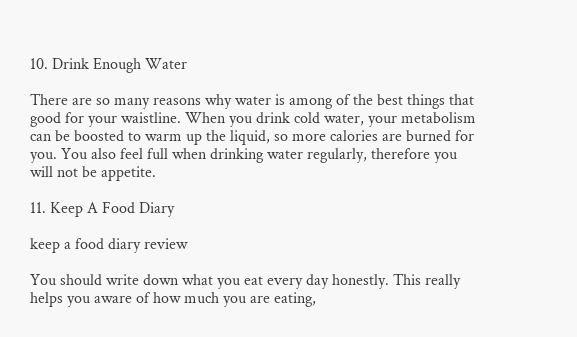10. Drink Enough Water

There are so many reasons why water is among of the best things that good for your waistline. When you drink cold water, your metabolism can be boosted to warm up the liquid, so more calories are burned for you. You also feel full when drinking water regularly, therefore you will not be appetite.

11. Keep A Food Diary

keep a food diary review

You should write down what you eat every day honestly. This really helps you aware of how much you are eating,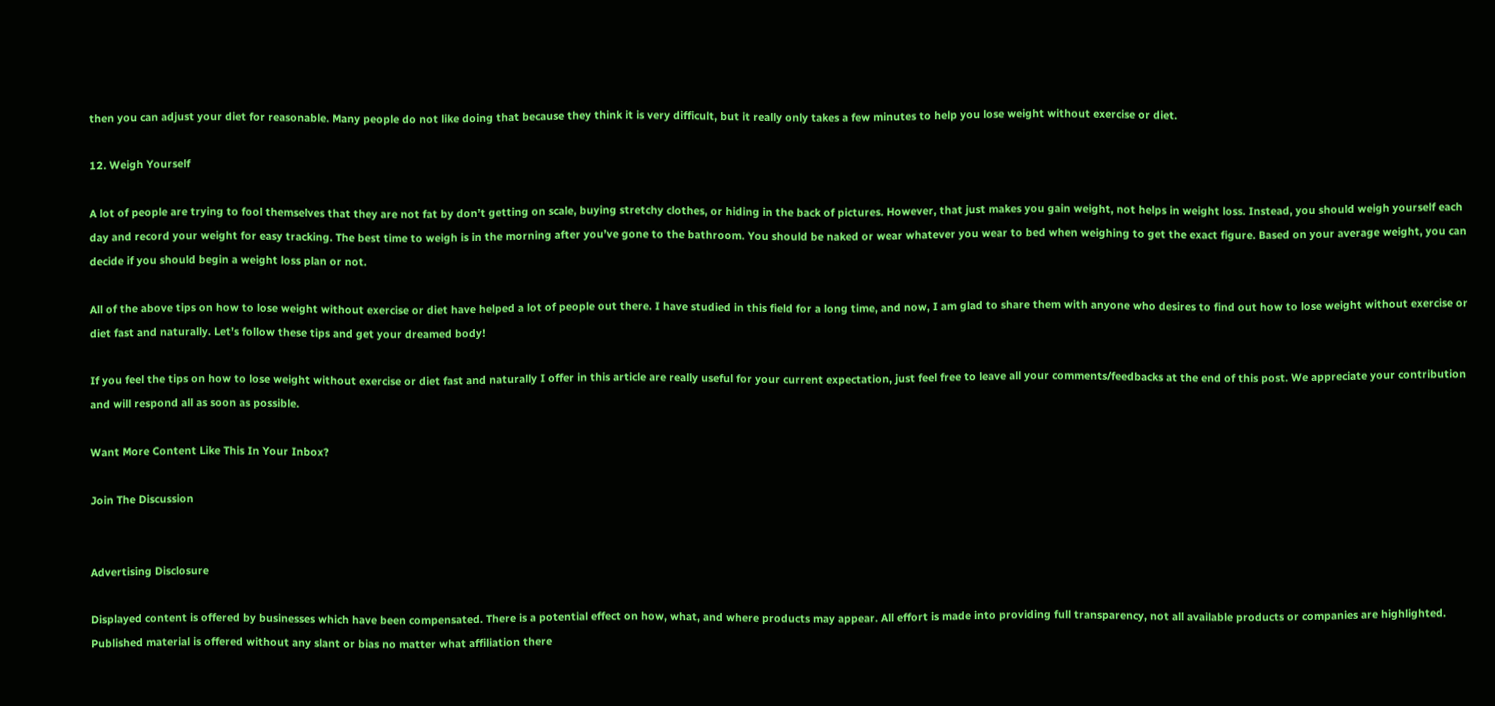then you can adjust your diet for reasonable. Many people do not like doing that because they think it is very difficult, but it really only takes a few minutes to help you lose weight without exercise or diet.

12. Weigh Yourself

A lot of people are trying to fool themselves that they are not fat by don’t getting on scale, buying stretchy clothes, or hiding in the back of pictures. However, that just makes you gain weight, not helps in weight loss. Instead, you should weigh yourself each day and record your weight for easy tracking. The best time to weigh is in the morning after you’ve gone to the bathroom. You should be naked or wear whatever you wear to bed when weighing to get the exact figure. Based on your average weight, you can decide if you should begin a weight loss plan or not.

All of the above tips on how to lose weight without exercise or diet have helped a lot of people out there. I have studied in this field for a long time, and now, I am glad to share them with anyone who desires to find out how to lose weight without exercise or diet fast and naturally. Let’s follow these tips and get your dreamed body!

If you feel the tips on how to lose weight without exercise or diet fast and naturally I offer in this article are really useful for your current expectation, just feel free to leave all your comments/feedbacks at the end of this post. We appreciate your contribution and will respond all as soon as possible.

Want More Content Like This In Your Inbox?

Join The Discussion


Advertising Disclosure

Displayed content is offered by businesses which have been compensated. There is a potential effect on how, what, and where products may appear. All effort is made into providing full transparency, not all available products or companies are highlighted. Published material is offered without any slant or bias no matter what affiliation there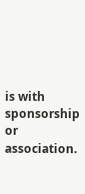is with sponsorship or association.